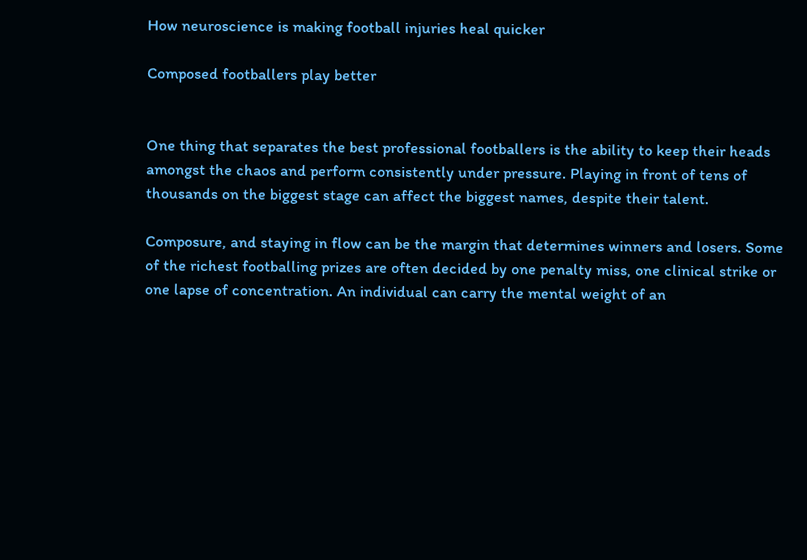How neuroscience is making football injuries heal quicker

Composed footballers play better


One thing that separates the best professional footballers is the ability to keep their heads amongst the chaos and perform consistently under pressure. Playing in front of tens of thousands on the biggest stage can affect the biggest names, despite their talent.

Composure, and staying in flow can be the margin that determines winners and losers. Some of the richest footballing prizes are often decided by one penalty miss, one clinical strike or one lapse of concentration. An individual can carry the mental weight of an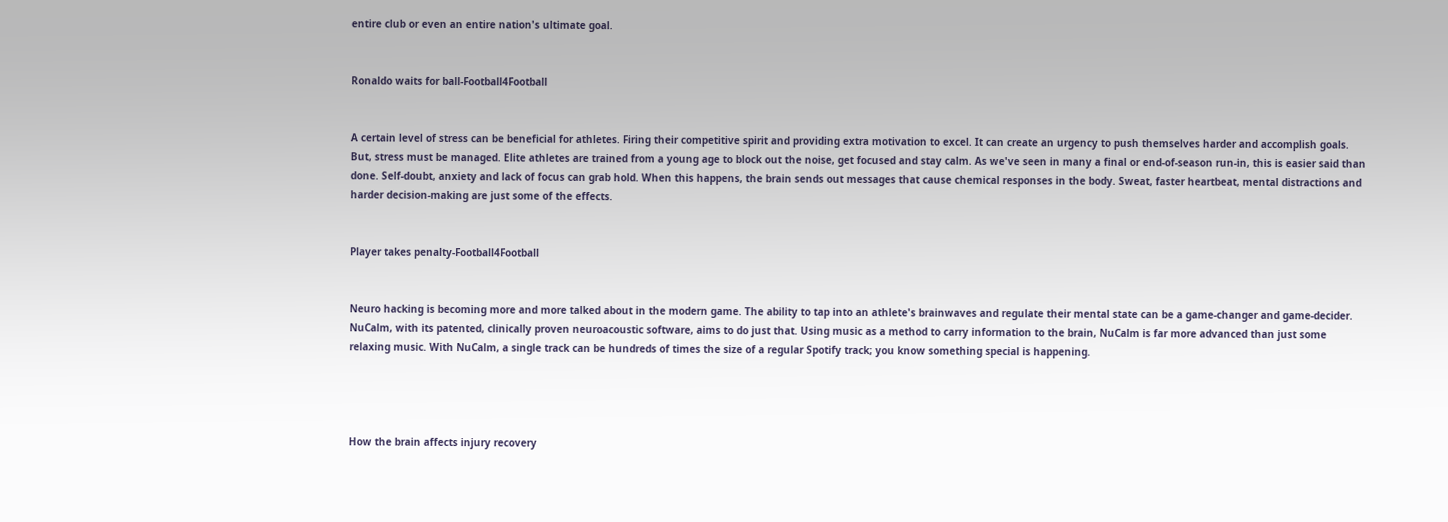entire club or even an entire nation's ultimate goal.


Ronaldo waits for ball-Football4Football


A certain level of stress can be beneficial for athletes. Firing their competitive spirit and providing extra motivation to excel. It can create an urgency to push themselves harder and accomplish goals. But, stress must be managed. Elite athletes are trained from a young age to block out the noise, get focused and stay calm. As we've seen in many a final or end-of-season run-in, this is easier said than done. Self-doubt, anxiety and lack of focus can grab hold. When this happens, the brain sends out messages that cause chemical responses in the body. Sweat, faster heartbeat, mental distractions and harder decision-making are just some of the effects.


Player takes penalty-Football4Football


Neuro hacking is becoming more and more talked about in the modern game. The ability to tap into an athlete's brainwaves and regulate their mental state can be a game-changer and game-decider. NuCalm, with its patented, clinically proven neuroacoustic software, aims to do just that. Using music as a method to carry information to the brain, NuCalm is far more advanced than just some relaxing music. With NuCalm, a single track can be hundreds of times the size of a regular Spotify track; you know something special is happening.




How the brain affects injury recovery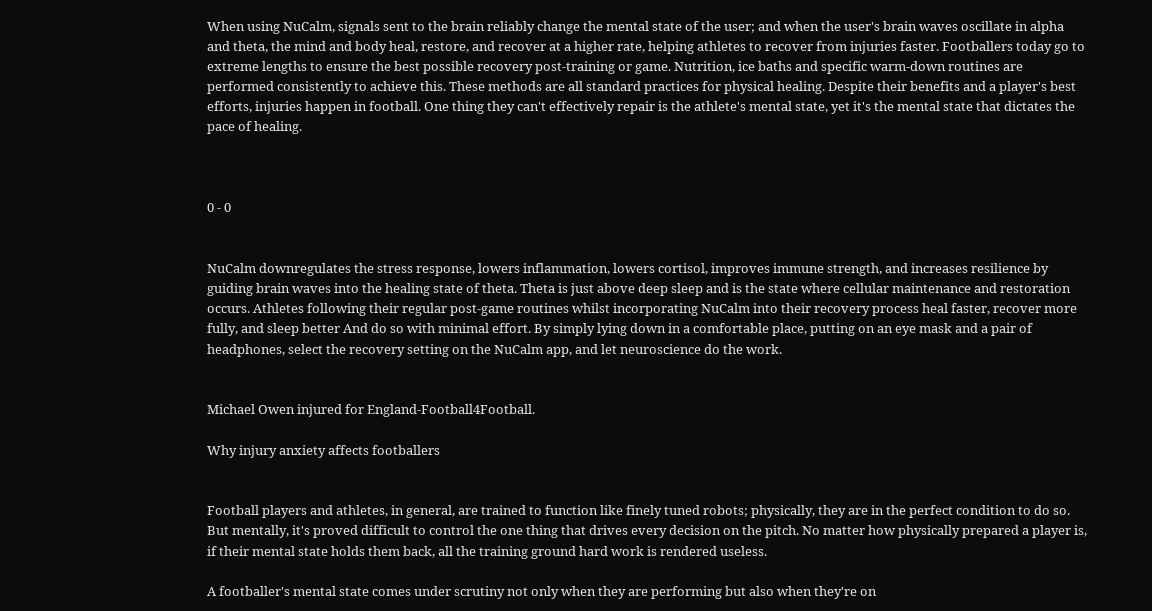When using NuCalm, signals sent to the brain reliably change the mental state of the user; and when the user's brain waves oscillate in alpha and theta, the mind and body heal, restore, and recover at a higher rate, helping athletes to recover from injuries faster. Footballers today go to extreme lengths to ensure the best possible recovery post-training or game. Nutrition, ice baths and specific warm-down routines are performed consistently to achieve this. These methods are all standard practices for physical healing. Despite their benefits and a player's best efforts, injuries happen in football. One thing they can't effectively repair is the athlete's mental state, yet it's the mental state that dictates the pace of healing.



0 - 0


NuCalm downregulates the stress response, lowers inflammation, lowers cortisol, improves immune strength, and increases resilience by guiding brain waves into the healing state of theta. Theta is just above deep sleep and is the state where cellular maintenance and restoration occurs. Athletes following their regular post-game routines whilst incorporating NuCalm into their recovery process heal faster, recover more fully, and sleep better And do so with minimal effort. By simply lying down in a comfortable place, putting on an eye mask and a pair of headphones, select the recovery setting on the NuCalm app, and let neuroscience do the work.


Michael Owen injured for England-Football4Football.

Why injury anxiety affects footballers


Football players and athletes, in general, are trained to function like finely tuned robots; physically, they are in the perfect condition to do so. But mentally, it's proved difficult to control the one thing that drives every decision on the pitch. No matter how physically prepared a player is, if their mental state holds them back, all the training ground hard work is rendered useless.

A footballer's mental state comes under scrutiny not only when they are performing but also when they're on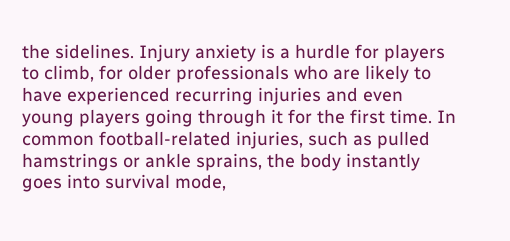the sidelines. Injury anxiety is a hurdle for players to climb, for older professionals who are likely to have experienced recurring injuries and even young players going through it for the first time. In common football-related injuries, such as pulled hamstrings or ankle sprains, the body instantly goes into survival mode,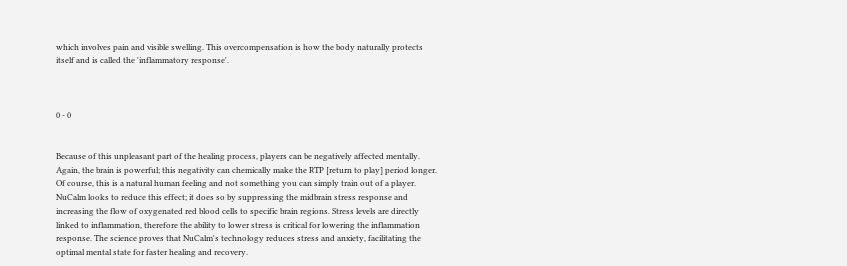which involves pain and visible swelling. This overcompensation is how the body naturally protects itself and is called the 'inflammatory response'.



0 - 0


Because of this unpleasant part of the healing process, players can be negatively affected mentally. Again, the brain is powerful; this negativity can chemically make the RTP [return to play] period longer. Of course, this is a natural human feeling and not something you can simply train out of a player. NuCalm looks to reduce this effect; it does so by suppressing the midbrain stress response and increasing the flow of oxygenated red blood cells to specific brain regions. Stress levels are directly linked to inflammation, therefore the ability to lower stress is critical for lowering the inflammation response. The science proves that NuCalm's technology reduces stress and anxiety, facilitating the optimal mental state for faster healing and recovery.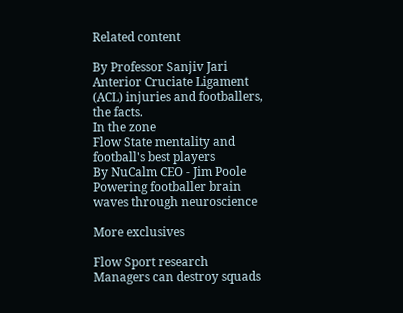Related content

By Professor Sanjiv Jari
Anterior Cruciate Ligament (ACL) injuries and footballers, the facts.
In the zone
Flow State mentality and football's best players
By NuCalm CEO - Jim Poole
Powering footballer brain waves through neuroscience

More exclusives

Flow Sport research
Managers can destroy squads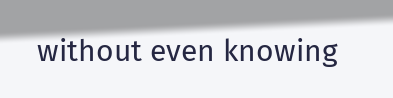without even knowing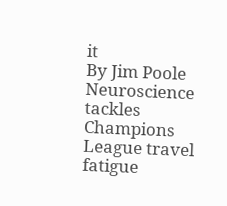it
By Jim Poole
Neuroscience tackles Champions League travel fatigue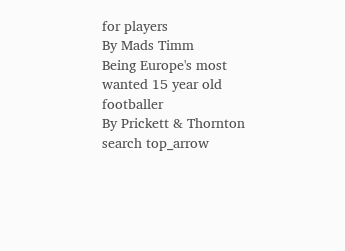for players
By Mads Timm
Being Europe's most wanted 15 year old footballer
By Prickett & Thornton
search top_arrow